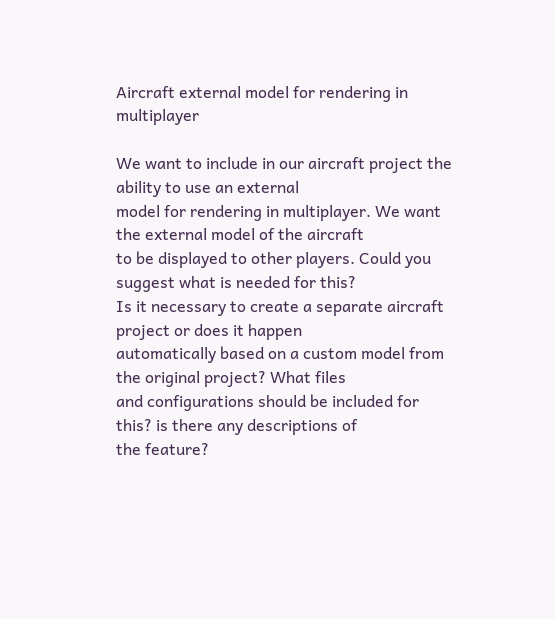Aircraft external model for rendering in multiplayer

We want to include in our aircraft project the ability to use an external
model for rendering in multiplayer. We want the external model of the aircraft
to be displayed to other players. Could you suggest what is needed for this?
Is it necessary to create a separate aircraft project or does it happen
automatically based on a custom model from the original project? What files
and configurations should be included for this? is there any descriptions of
the feature?